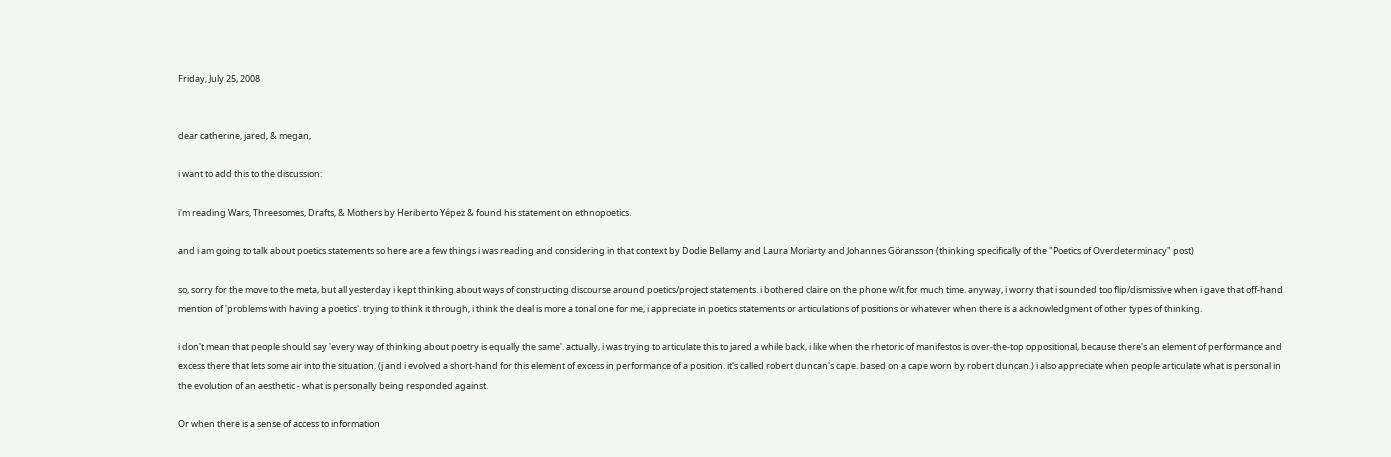Friday, July 25, 2008


dear catherine, jared, & megan,

i want to add this to the discussion:

i'm reading Wars, Threesomes, Drafts, & Mothers by Heriberto Yépez & found his statement on ethnopoetics.

and i am going to talk about poetics statements so here are a few things i was reading and considering in that context by Dodie Bellamy and Laura Moriarty and Johannes Göransson (thinking specifically of the "Poetics of Overdeterminacy" post)

so, sorry for the move to the meta, but all yesterday i kept thinking about ways of constructing discourse around poetics/project statements. i bothered claire on the phone w/it for much time. anyway, i worry that i sounded too flip/dismissive when i gave that off-hand mention of 'problems with having a poetics'. trying to think it through, i think the deal is more a tonal one for me, i appreciate in poetics statements or articulations of positions or whatever when there is a acknowledgment of other types of thinking.

i don't mean that people should say 'every way of thinking about poetry is equally the same'. actually, i was trying to articulate this to jared a while back, i like when the rhetoric of manifestos is over-the-top oppositional, because there's an element of performance and excess there that lets some air into the situation. (j and i evolved a short-hand for this element of excess in performance of a position. it's called robert duncan's cape. based on a cape worn by robert duncan.) i also appreciate when people articulate what is personal in the evolution of an aesthetic - what is personally being responded against.

Or when there is a sense of access to information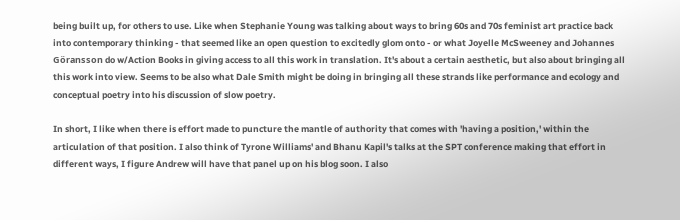being built up, for others to use. Like when Stephanie Young was talking about ways to bring 60s and 70s feminist art practice back into contemporary thinking - that seemed like an open question to excitedly glom onto - or what Joyelle McSweeney and Johannes Göransson do w/Action Books in giving access to all this work in translation. It's about a certain aesthetic, but also about bringing all this work into view. Seems to be also what Dale Smith might be doing in bringing all these strands like performance and ecology and conceptual poetry into his discussion of slow poetry.

In short, I like when there is effort made to puncture the mantle of authority that comes with 'having a position,' within the articulation of that position. I also think of Tyrone Williams' and Bhanu Kapil's talks at the SPT conference making that effort in different ways, I figure Andrew will have that panel up on his blog soon. I also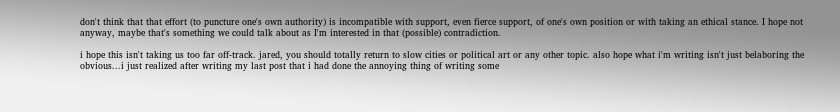don't think that that effort (to puncture one's own authority) is incompatible with support, even fierce support, of one's own position or with taking an ethical stance. I hope not anyway, maybe that's something we could talk about as I'm interested in that (possible) contradiction.

i hope this isn't taking us too far off-track. jared, you should totally return to slow cities or political art or any other topic. also hope what i'm writing isn't just belaboring the obvious...i just realized after writing my last post that i had done the annoying thing of writing some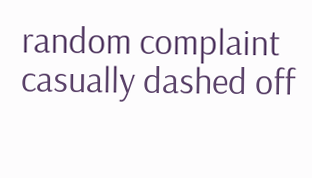random complaint casually dashed off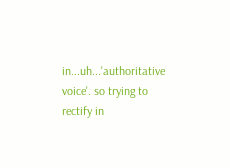in...uh...'authoritative voice'. so trying to rectify in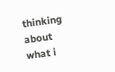thinking about what i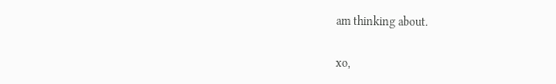am thinking about.

xo,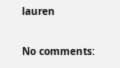lauren

No comments: